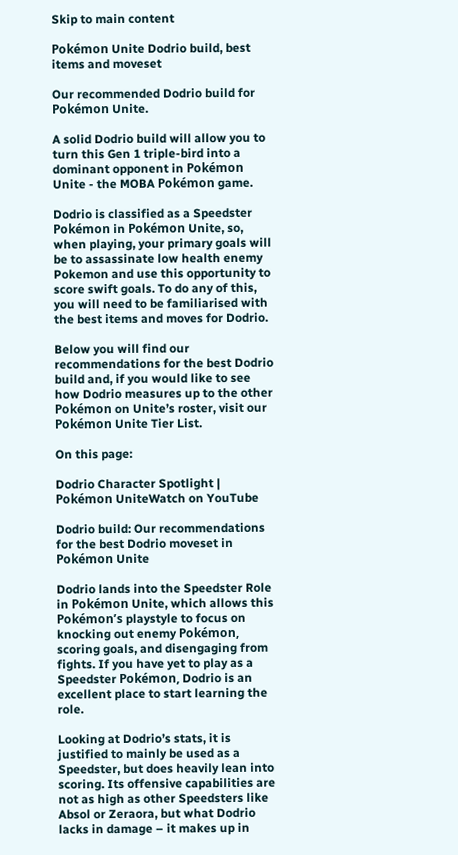Skip to main content

Pokémon Unite Dodrio build, best items and moveset

Our recommended Dodrio build for Pokémon Unite.

A solid Dodrio build will allow you to turn this Gen 1 triple-bird into a dominant opponent in Pokémon Unite - the MOBA Pokémon game.

Dodrio is classified as a Speedster Pokémon in Pokémon Unite, so, when playing, your primary goals will be to assassinate low health enemy Pokemon and use this opportunity to score swift goals. To do any of this, you will need to be familiarised with the best items and moves for Dodrio.

Below you will find our recommendations for the best Dodrio build and, if you would like to see how Dodrio measures up to the other Pokémon on Unite’s roster, visit our Pokémon Unite Tier List.

On this page:

Dodrio Character Spotlight | Pokémon UniteWatch on YouTube

Dodrio build: Our recommendations for the best Dodrio moveset in Pokémon Unite

Dodrio lands into the Speedster Role in Pokémon Unite, which allows this Pokémon’s playstyle to focus on knocking out enemy Pokémon, scoring goals, and disengaging from fights. If you have yet to play as a Speedster Pokémon, Dodrio is an excellent place to start learning the role.

Looking at Dodrio’s stats, it is justified to mainly be used as a Speedster, but does heavily lean into scoring. Its offensive capabilities are not as high as other Speedsters like Absol or Zeraora, but what Dodrio lacks in damage – it makes up in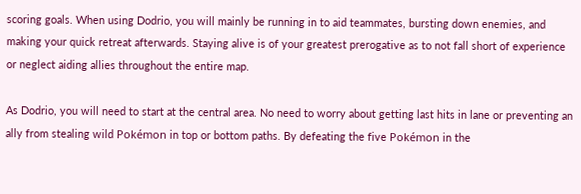scoring goals. When using Dodrio, you will mainly be running in to aid teammates, bursting down enemies, and making your quick retreat afterwards. Staying alive is of your greatest prerogative as to not fall short of experience or neglect aiding allies throughout the entire map.

As Dodrio, you will need to start at the central area. No need to worry about getting last hits in lane or preventing an ally from stealing wild Pokémon in top or bottom paths. By defeating the five Pokémon in the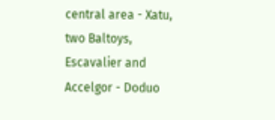central area - Xatu, two Baltoys, Escavalier and Accelgor - Doduo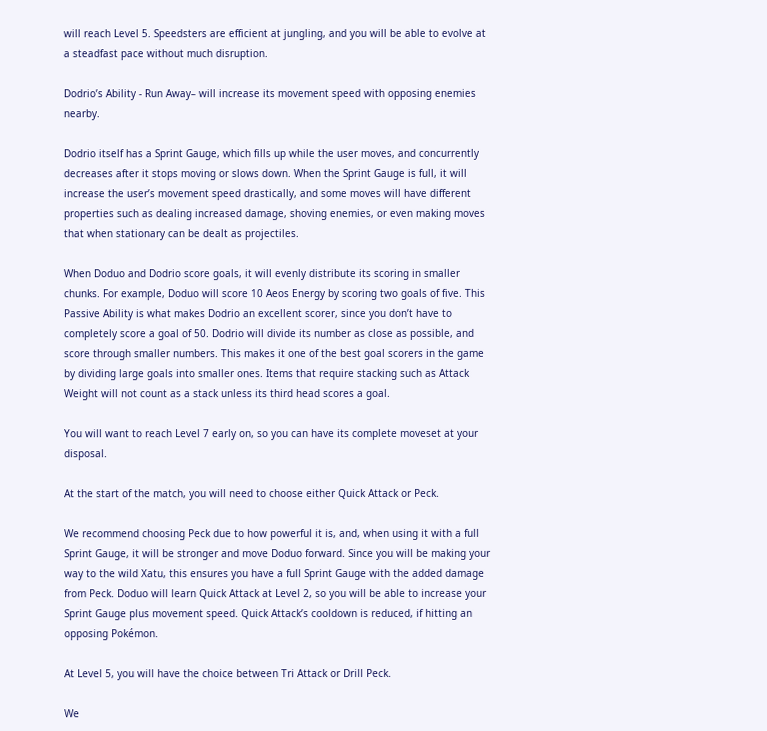will reach Level 5. Speedsters are efficient at jungling, and you will be able to evolve at a steadfast pace without much disruption.

Dodrio’s Ability - Run Away– will increase its movement speed with opposing enemies nearby.

Dodrio itself has a Sprint Gauge, which fills up while the user moves, and concurrently decreases after it stops moving or slows down. When the Sprint Gauge is full, it will increase the user’s movement speed drastically, and some moves will have different properties such as dealing increased damage, shoving enemies, or even making moves that when stationary can be dealt as projectiles.

When Doduo and Dodrio score goals, it will evenly distribute its scoring in smaller chunks. For example, Doduo will score 10 Aeos Energy by scoring two goals of five. This Passive Ability is what makes Dodrio an excellent scorer, since you don’t have to completely score a goal of 50. Dodrio will divide its number as close as possible, and score through smaller numbers. This makes it one of the best goal scorers in the game by dividing large goals into smaller ones. Items that require stacking such as Attack Weight will not count as a stack unless its third head scores a goal.

You will want to reach Level 7 early on, so you can have its complete moveset at your disposal.

At the start of the match, you will need to choose either Quick Attack or Peck.

We recommend choosing Peck due to how powerful it is, and, when using it with a full Sprint Gauge, it will be stronger and move Doduo forward. Since you will be making your way to the wild Xatu, this ensures you have a full Sprint Gauge with the added damage from Peck. Doduo will learn Quick Attack at Level 2, so you will be able to increase your Sprint Gauge plus movement speed. Quick Attack’s cooldown is reduced, if hitting an opposing Pokémon.

At Level 5, you will have the choice between Tri Attack or Drill Peck.

We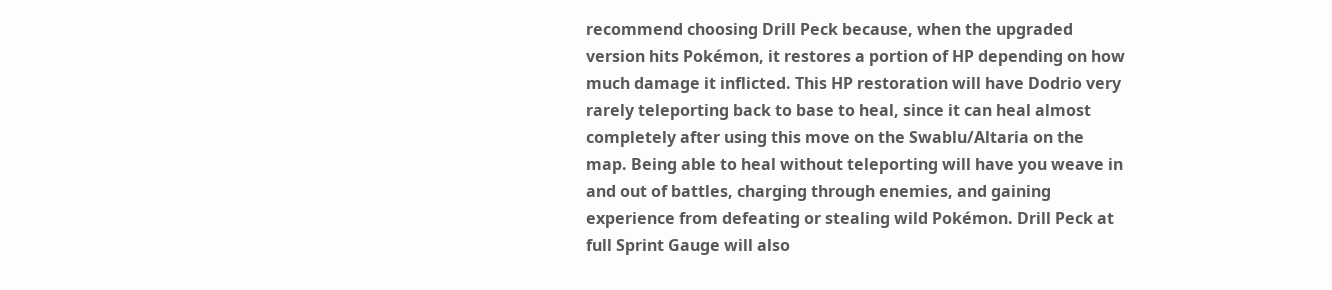recommend choosing Drill Peck because, when the upgraded version hits Pokémon, it restores a portion of HP depending on how much damage it inflicted. This HP restoration will have Dodrio very rarely teleporting back to base to heal, since it can heal almost completely after using this move on the Swablu/Altaria on the map. Being able to heal without teleporting will have you weave in and out of battles, charging through enemies, and gaining experience from defeating or stealing wild Pokémon. Drill Peck at full Sprint Gauge will also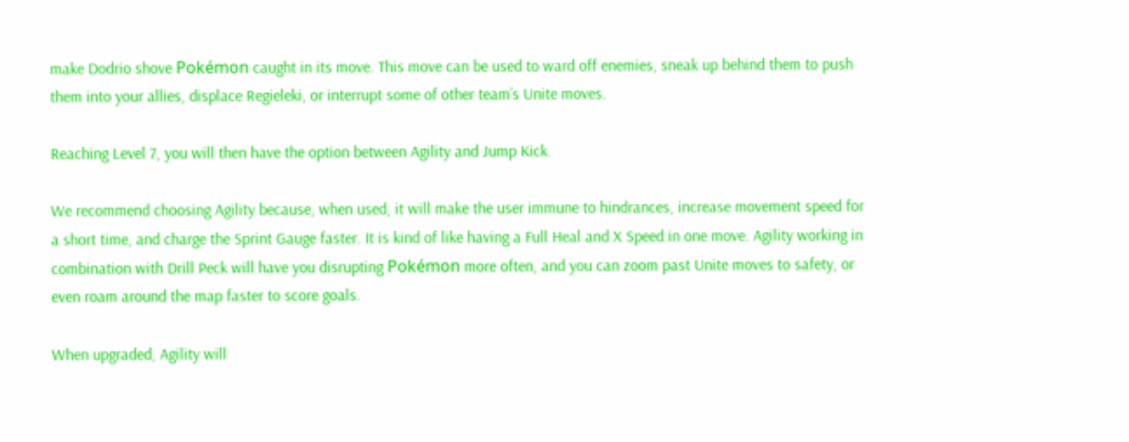make Dodrio shove Pokémon caught in its move. This move can be used to ward off enemies, sneak up behind them to push them into your allies, displace Regieleki, or interrupt some of other team’s Unite moves.

Reaching Level 7, you will then have the option between Agility and Jump Kick.

We recommend choosing Agility because, when used, it will make the user immune to hindrances, increase movement speed for a short time, and charge the Sprint Gauge faster. It is kind of like having a Full Heal and X Speed in one move. Agility working in combination with Drill Peck will have you disrupting Pokémon more often, and you can zoom past Unite moves to safety, or even roam around the map faster to score goals.

When upgraded, Agility will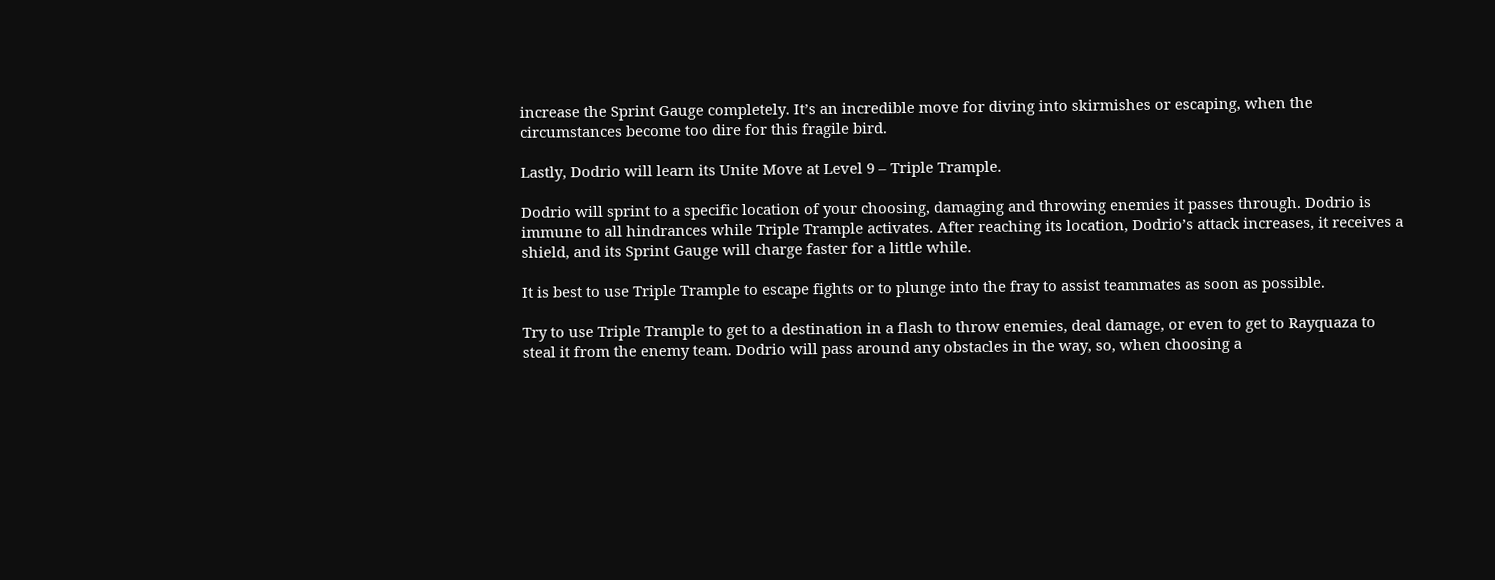increase the Sprint Gauge completely. It’s an incredible move for diving into skirmishes or escaping, when the circumstances become too dire for this fragile bird.

Lastly, Dodrio will learn its Unite Move at Level 9 – Triple Trample.

Dodrio will sprint to a specific location of your choosing, damaging and throwing enemies it passes through. Dodrio is immune to all hindrances while Triple Trample activates. After reaching its location, Dodrio’s attack increases, it receives a shield, and its Sprint Gauge will charge faster for a little while.

It is best to use Triple Trample to escape fights or to plunge into the fray to assist teammates as soon as possible.

Try to use Triple Trample to get to a destination in a flash to throw enemies, deal damage, or even to get to Rayquaza to steal it from the enemy team. Dodrio will pass around any obstacles in the way, so, when choosing a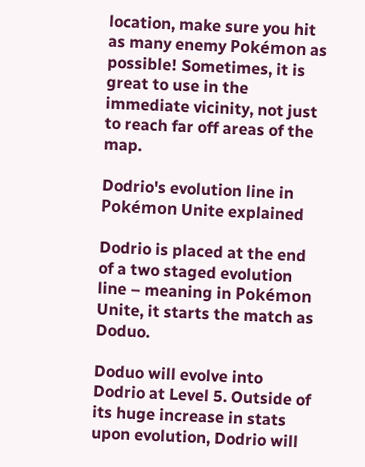location, make sure you hit as many enemy Pokémon as possible! Sometimes, it is great to use in the immediate vicinity, not just to reach far off areas of the map.

Dodrio's evolution line in Pokémon Unite explained

Dodrio is placed at the end of a two staged evolution line – meaning in Pokémon Unite, it starts the match as Doduo.

Doduo will evolve into Dodrio at Level 5. Outside of its huge increase in stats upon evolution, Dodrio will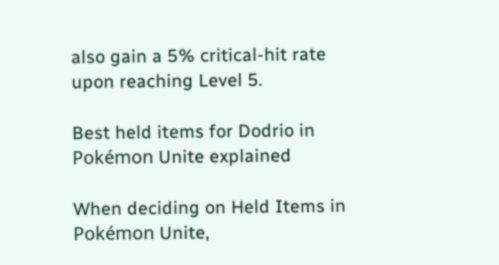also gain a 5% critical-hit rate upon reaching Level 5.

Best held items for Dodrio in Pokémon Unite explained

When deciding on Held Items in Pokémon Unite,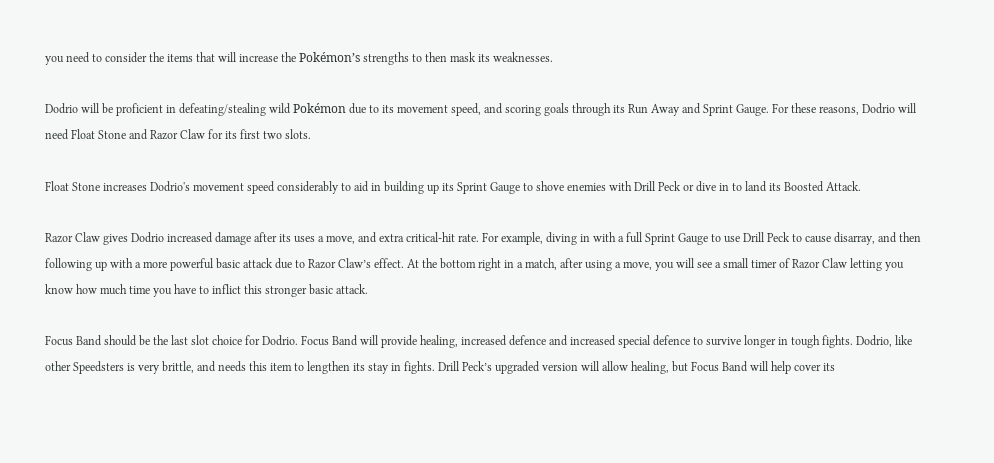you need to consider the items that will increase the Pokémon’s strengths to then mask its weaknesses.

Dodrio will be proficient in defeating/stealing wild Pokémon due to its movement speed, and scoring goals through its Run Away and Sprint Gauge. For these reasons, Dodrio will need Float Stone and Razor Claw for its first two slots.

Float Stone increases Dodrio's movement speed considerably to aid in building up its Sprint Gauge to shove enemies with Drill Peck or dive in to land its Boosted Attack.

Razor Claw gives Dodrio increased damage after its uses a move, and extra critical-hit rate. For example, diving in with a full Sprint Gauge to use Drill Peck to cause disarray, and then following up with a more powerful basic attack due to Razor Claw’s effect. At the bottom right in a match, after using a move, you will see a small timer of Razor Claw letting you know how much time you have to inflict this stronger basic attack.

Focus Band should be the last slot choice for Dodrio. Focus Band will provide healing, increased defence and increased special defence to survive longer in tough fights. Dodrio, like other Speedsters is very brittle, and needs this item to lengthen its stay in fights. Drill Peck’s upgraded version will allow healing, but Focus Band will help cover its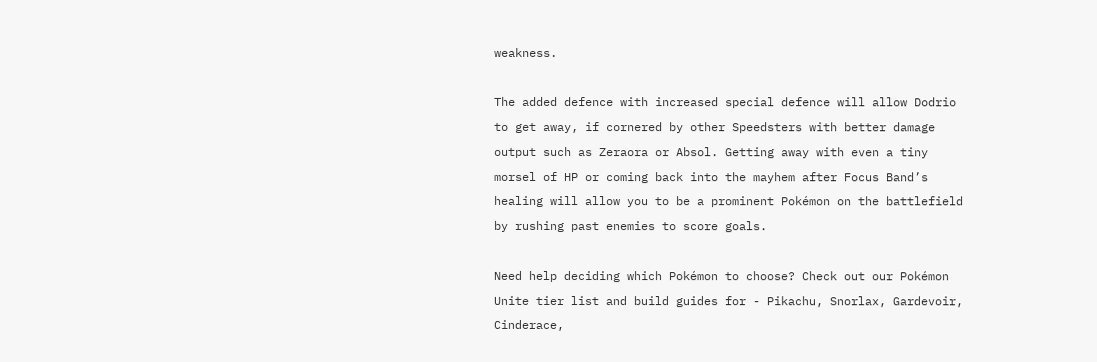weakness.

The added defence with increased special defence will allow Dodrio to get away, if cornered by other Speedsters with better damage output such as Zeraora or Absol. Getting away with even a tiny morsel of HP or coming back into the mayhem after Focus Band’s healing will allow you to be a prominent Pokémon on the battlefield by rushing past enemies to score goals.

Need help deciding which Pokémon to choose? Check out our Pokémon Unite tier list and build guides for - Pikachu, Snorlax, Gardevoir, Cinderace,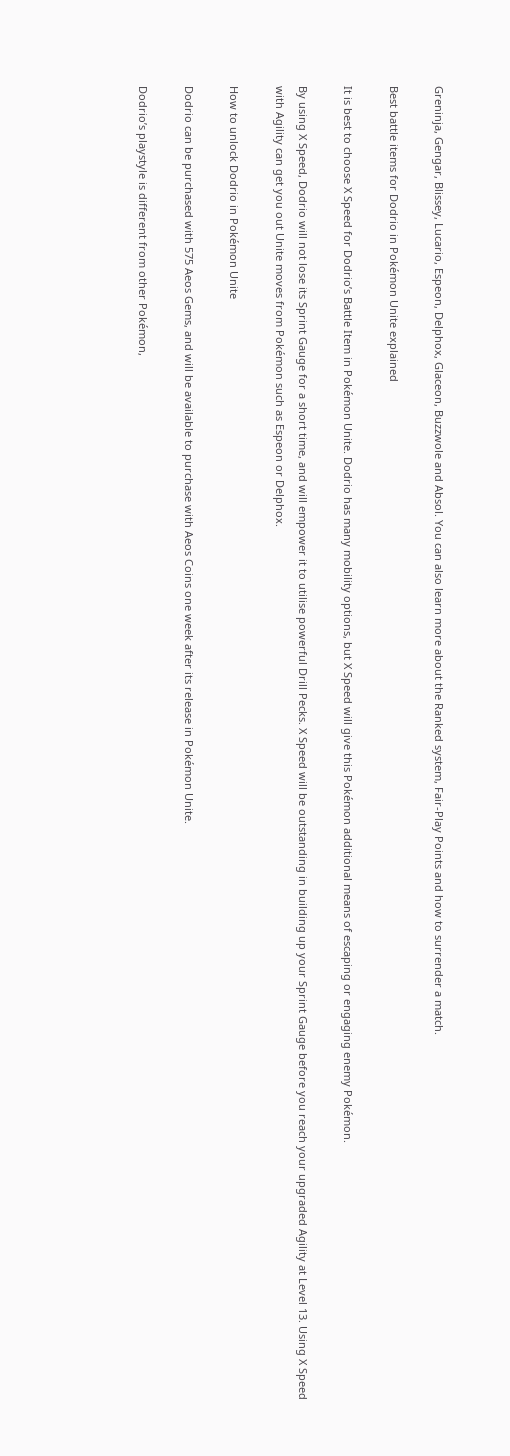Greninja, Gengar, Blissey, Lucario, Espeon, Delphox, Glaceon, Buzzwole and Absol. You can also learn more about the Ranked system, Fair-Play Points and how to surrender a match.

Best battle items for Dodrio in Pokémon Unite explained

It is best to choose X Speed for Dodrio’s Battle Item in Pokémon Unite. Dodrio has many mobility options, but X Speed will give this Pokémon additional means of escaping or engaging enemy Pokémon.

By using X Speed, Dodrio will not lose its Sprint Gauge for a short time, and will empower it to utilise powerful Drill Pecks. X Speed will be outstanding in building up your Sprint Gauge before you reach your upgraded Agility at Level 13. Using X Speed with Agility can get you out Unite moves from Pokémon such as Espeon or Delphox.

How to unlock Dodrio in Pokémon Unite

Dodrio can be purchased with 575 Aeos Gems, and will be available to purchase with Aeos Coins one week after its release in Pokémon Unite.

Dodrio’s playstyle is different from other Pokémon,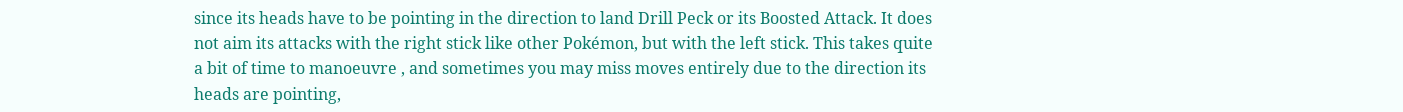since its heads have to be pointing in the direction to land Drill Peck or its Boosted Attack. It does not aim its attacks with the right stick like other Pokémon, but with the left stick. This takes quite a bit of time to manoeuvre , and sometimes you may miss moves entirely due to the direction its heads are pointing,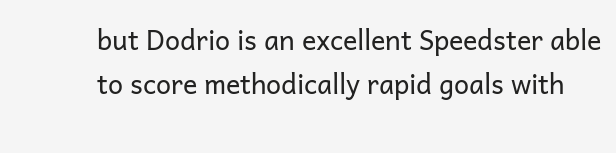but Dodrio is an excellent Speedster able to score methodically rapid goals with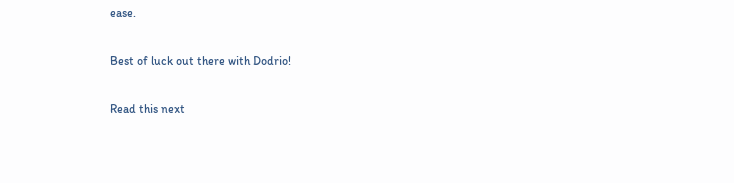ease.

Best of luck out there with Dodrio!

Read this next